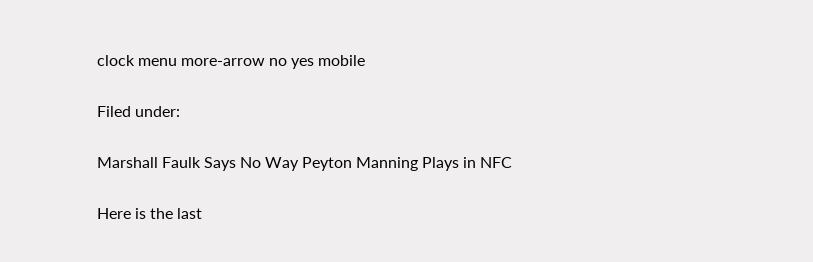clock menu more-arrow no yes mobile

Filed under:

Marshall Faulk Says No Way Peyton Manning Plays in NFC

Here is the last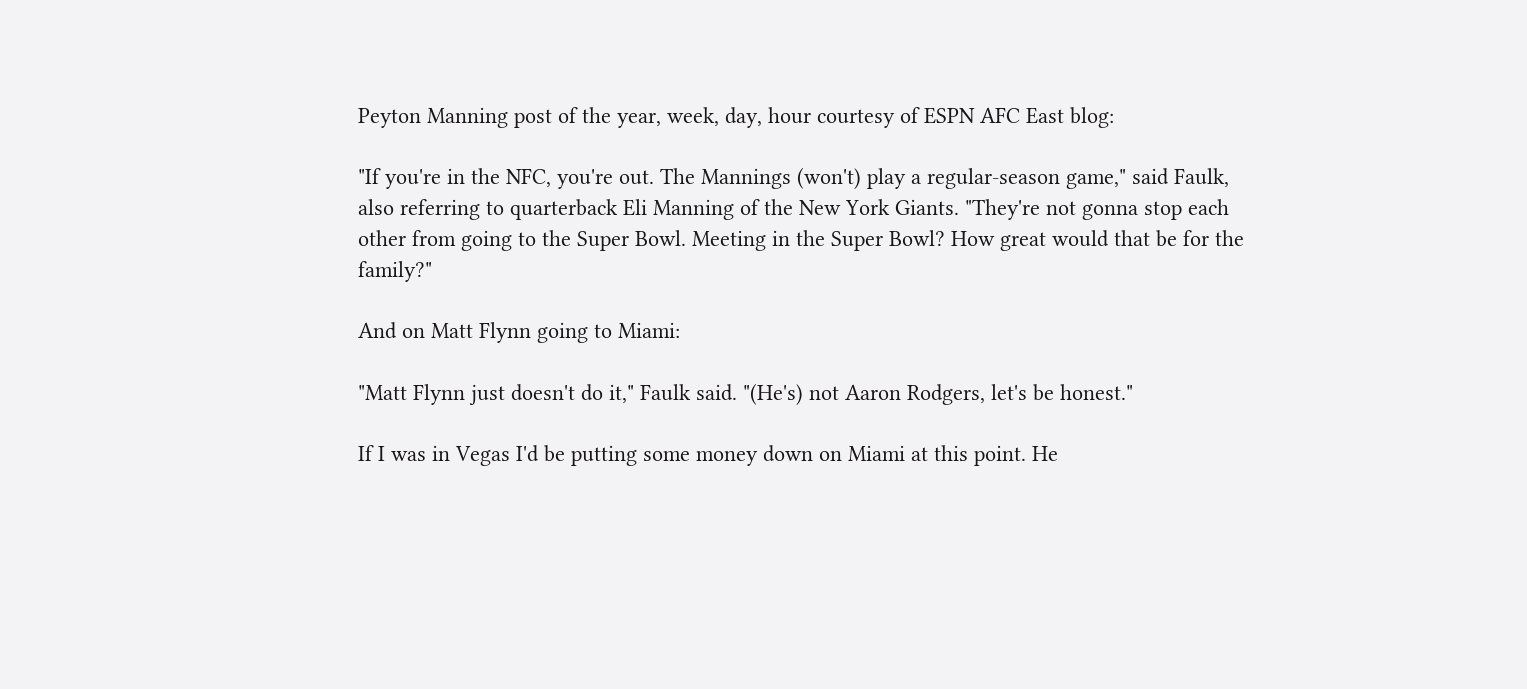Peyton Manning post of the year, week, day, hour courtesy of ESPN AFC East blog:

"If you're in the NFC, you're out. The Mannings (won't) play a regular-season game," said Faulk, also referring to quarterback Eli Manning of the New York Giants. "They're not gonna stop each other from going to the Super Bowl. Meeting in the Super Bowl? How great would that be for the family?"

And on Matt Flynn going to Miami:

"Matt Flynn just doesn't do it," Faulk said. "(He's) not Aaron Rodgers, let's be honest."

If I was in Vegas I'd be putting some money down on Miami at this point. He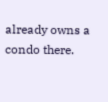already owns a condo there.